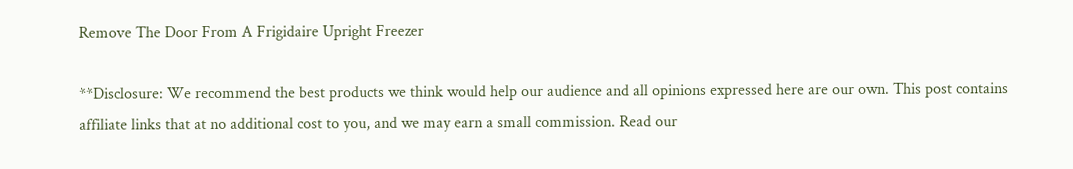Remove The Door From A Frigidaire Upright Freezer

**Disclosure: We recommend the best products we think would help our audience and all opinions expressed here are our own. This post contains affiliate links that at no additional cost to you, and we may earn a small commission. Read our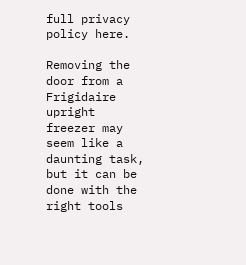full privacy policy here.

Removing the door from a Frigidaire upright freezer may seem like a daunting task, but it can be done with the right tools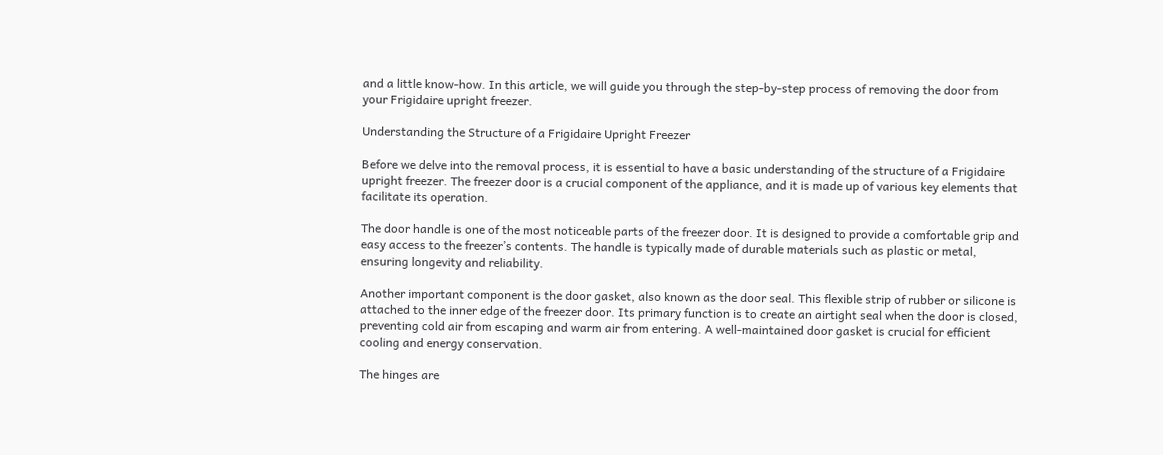and a little know-how. In this article, we will guide you through the step-by-step process of removing the door from your Frigidaire upright freezer.

Understanding the Structure of a Frigidaire Upright Freezer

Before we delve into the removal process, it is essential to have a basic understanding of the structure of a Frigidaire upright freezer. The freezer door is a crucial component of the appliance, and it is made up of various key elements that facilitate its operation.

The door handle is one of the most noticeable parts of the freezer door. It is designed to provide a comfortable grip and easy access to the freezer’s contents. The handle is typically made of durable materials such as plastic or metal, ensuring longevity and reliability.

Another important component is the door gasket, also known as the door seal. This flexible strip of rubber or silicone is attached to the inner edge of the freezer door. Its primary function is to create an airtight seal when the door is closed, preventing cold air from escaping and warm air from entering. A well-maintained door gasket is crucial for efficient cooling and energy conservation.

The hinges are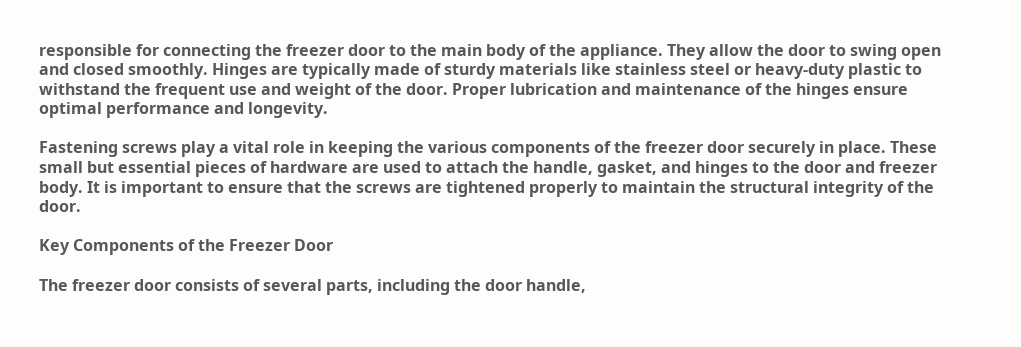responsible for connecting the freezer door to the main body of the appliance. They allow the door to swing open and closed smoothly. Hinges are typically made of sturdy materials like stainless steel or heavy-duty plastic to withstand the frequent use and weight of the door. Proper lubrication and maintenance of the hinges ensure optimal performance and longevity.

Fastening screws play a vital role in keeping the various components of the freezer door securely in place. These small but essential pieces of hardware are used to attach the handle, gasket, and hinges to the door and freezer body. It is important to ensure that the screws are tightened properly to maintain the structural integrity of the door.

Key Components of the Freezer Door

The freezer door consists of several parts, including the door handle,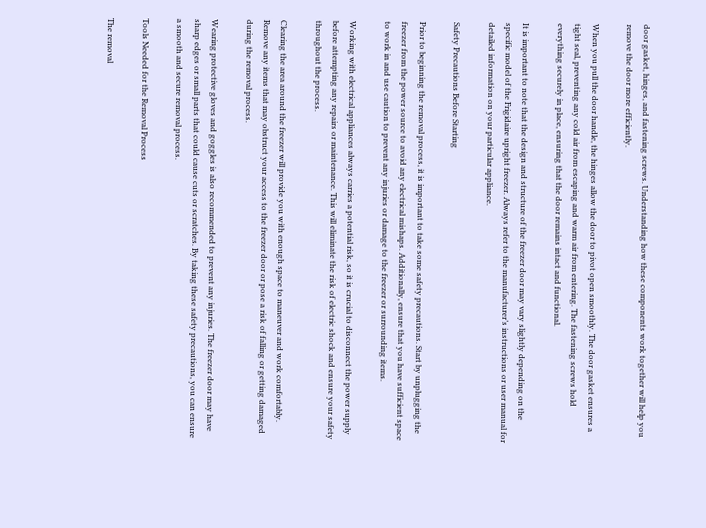door gasket, hinges, and fastening screws. Understanding how these components work together will help you remove the door more efficiently.

When you pull the door handle, the hinges allow the door to pivot open smoothly. The door gasket ensures a tight seal, preventing any cold air from escaping and warm air from entering. The fastening screws hold everything securely in place, ensuring that the door remains intact and functional.

It is important to note that the design and structure of the freezer door may vary slightly depending on the specific model of the Frigidaire upright freezer. Always refer to the manufacturer’s instructions or user manual for detailed information on your particular appliance.

Safety Precautions Before Starting

Prior to beginning the removal process, it is important to take some safety precautions. Start by unplugging the freezer from the power source to avoid any electrical mishaps. Additionally, ensure that you have sufficient space to work in and use caution to prevent any injuries or damage to the freezer or surrounding items.

Working with electrical appliances always carries a potential risk, so it is crucial to disconnect the power supply before attempting any repairs or maintenance. This will eliminate the risk of electric shock and ensure your safety throughout the process.

Clearing the area around the freezer will provide you with enough space to maneuver and work comfortably. Remove any items that may obstruct your access to the freezer door or pose a risk of falling or getting damaged during the removal process.

Wearing protective gloves and goggles is also recommended to prevent any injuries. The freezer door may have sharp edges or small parts that could cause cuts or scratches. By taking these safety precautions, you can ensure a smooth and secure removal process.

Tools Needed for the Removal Process

The removal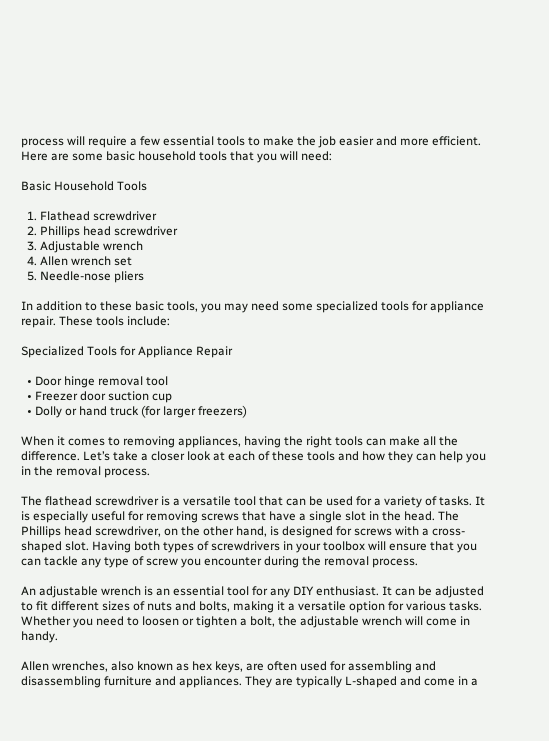process will require a few essential tools to make the job easier and more efficient. Here are some basic household tools that you will need:

Basic Household Tools

  1. Flathead screwdriver
  2. Phillips head screwdriver
  3. Adjustable wrench
  4. Allen wrench set
  5. Needle-nose pliers

In addition to these basic tools, you may need some specialized tools for appliance repair. These tools include:

Specialized Tools for Appliance Repair

  • Door hinge removal tool
  • Freezer door suction cup
  • Dolly or hand truck (for larger freezers)

When it comes to removing appliances, having the right tools can make all the difference. Let’s take a closer look at each of these tools and how they can help you in the removal process.

The flathead screwdriver is a versatile tool that can be used for a variety of tasks. It is especially useful for removing screws that have a single slot in the head. The Phillips head screwdriver, on the other hand, is designed for screws with a cross-shaped slot. Having both types of screwdrivers in your toolbox will ensure that you can tackle any type of screw you encounter during the removal process.

An adjustable wrench is an essential tool for any DIY enthusiast. It can be adjusted to fit different sizes of nuts and bolts, making it a versatile option for various tasks. Whether you need to loosen or tighten a bolt, the adjustable wrench will come in handy.

Allen wrenches, also known as hex keys, are often used for assembling and disassembling furniture and appliances. They are typically L-shaped and come in a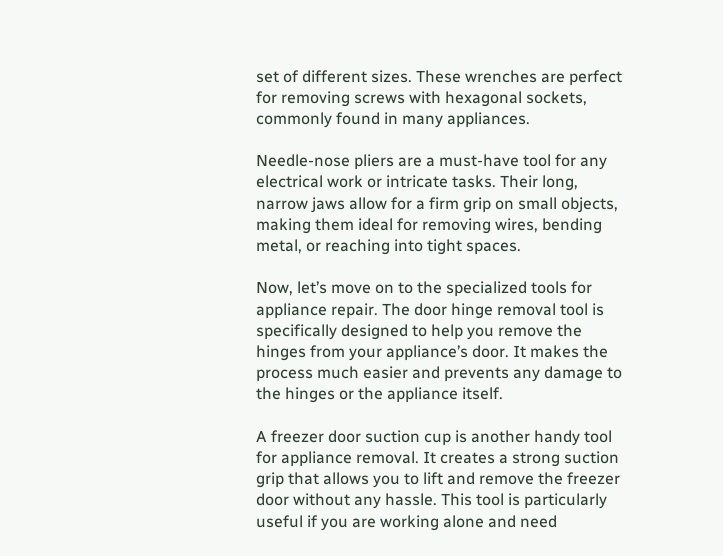set of different sizes. These wrenches are perfect for removing screws with hexagonal sockets, commonly found in many appliances.

Needle-nose pliers are a must-have tool for any electrical work or intricate tasks. Their long, narrow jaws allow for a firm grip on small objects, making them ideal for removing wires, bending metal, or reaching into tight spaces.

Now, let’s move on to the specialized tools for appliance repair. The door hinge removal tool is specifically designed to help you remove the hinges from your appliance’s door. It makes the process much easier and prevents any damage to the hinges or the appliance itself.

A freezer door suction cup is another handy tool for appliance removal. It creates a strong suction grip that allows you to lift and remove the freezer door without any hassle. This tool is particularly useful if you are working alone and need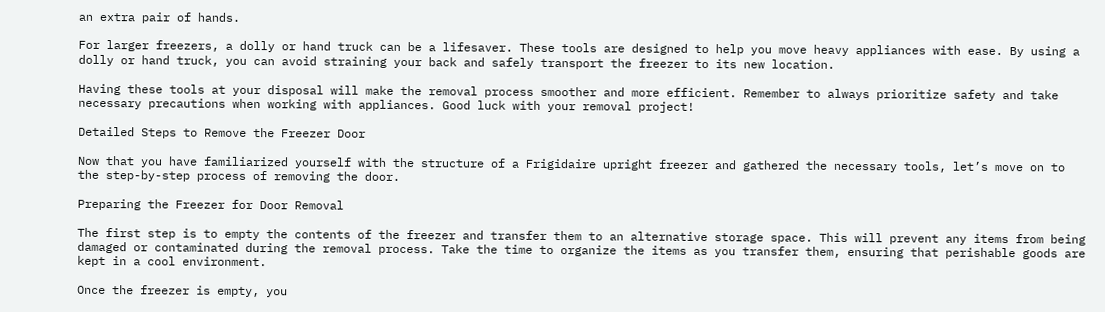an extra pair of hands.

For larger freezers, a dolly or hand truck can be a lifesaver. These tools are designed to help you move heavy appliances with ease. By using a dolly or hand truck, you can avoid straining your back and safely transport the freezer to its new location.

Having these tools at your disposal will make the removal process smoother and more efficient. Remember to always prioritize safety and take necessary precautions when working with appliances. Good luck with your removal project!

Detailed Steps to Remove the Freezer Door

Now that you have familiarized yourself with the structure of a Frigidaire upright freezer and gathered the necessary tools, let’s move on to the step-by-step process of removing the door.

Preparing the Freezer for Door Removal

The first step is to empty the contents of the freezer and transfer them to an alternative storage space. This will prevent any items from being damaged or contaminated during the removal process. Take the time to organize the items as you transfer them, ensuring that perishable goods are kept in a cool environment.

Once the freezer is empty, you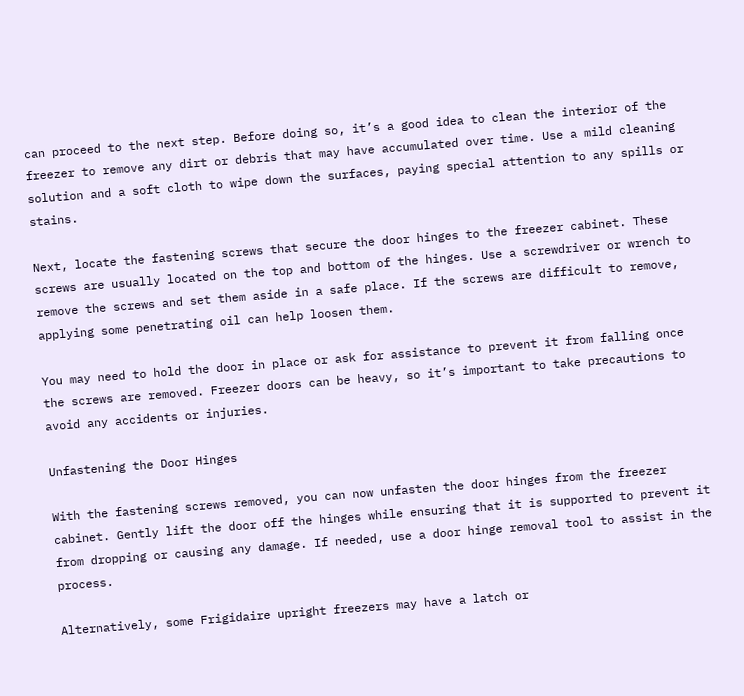can proceed to the next step. Before doing so, it’s a good idea to clean the interior of the freezer to remove any dirt or debris that may have accumulated over time. Use a mild cleaning solution and a soft cloth to wipe down the surfaces, paying special attention to any spills or stains.

Next, locate the fastening screws that secure the door hinges to the freezer cabinet. These screws are usually located on the top and bottom of the hinges. Use a screwdriver or wrench to remove the screws and set them aside in a safe place. If the screws are difficult to remove, applying some penetrating oil can help loosen them.

You may need to hold the door in place or ask for assistance to prevent it from falling once the screws are removed. Freezer doors can be heavy, so it’s important to take precautions to avoid any accidents or injuries.

Unfastening the Door Hinges

With the fastening screws removed, you can now unfasten the door hinges from the freezer cabinet. Gently lift the door off the hinges while ensuring that it is supported to prevent it from dropping or causing any damage. If needed, use a door hinge removal tool to assist in the process.

Alternatively, some Frigidaire upright freezers may have a latch or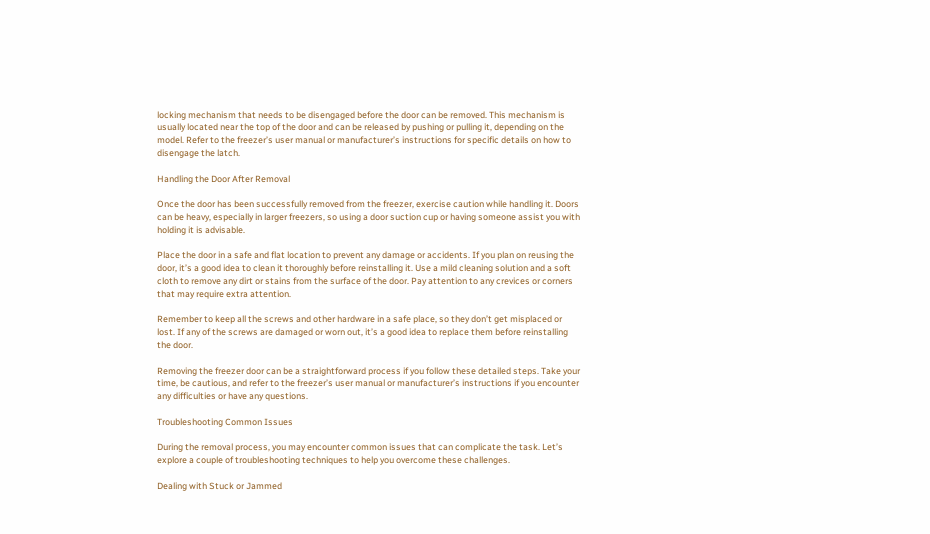locking mechanism that needs to be disengaged before the door can be removed. This mechanism is usually located near the top of the door and can be released by pushing or pulling it, depending on the model. Refer to the freezer’s user manual or manufacturer’s instructions for specific details on how to disengage the latch.

Handling the Door After Removal

Once the door has been successfully removed from the freezer, exercise caution while handling it. Doors can be heavy, especially in larger freezers, so using a door suction cup or having someone assist you with holding it is advisable.

Place the door in a safe and flat location to prevent any damage or accidents. If you plan on reusing the door, it’s a good idea to clean it thoroughly before reinstalling it. Use a mild cleaning solution and a soft cloth to remove any dirt or stains from the surface of the door. Pay attention to any crevices or corners that may require extra attention.

Remember to keep all the screws and other hardware in a safe place, so they don’t get misplaced or lost. If any of the screws are damaged or worn out, it’s a good idea to replace them before reinstalling the door.

Removing the freezer door can be a straightforward process if you follow these detailed steps. Take your time, be cautious, and refer to the freezer’s user manual or manufacturer’s instructions if you encounter any difficulties or have any questions.

Troubleshooting Common Issues

During the removal process, you may encounter common issues that can complicate the task. Let’s explore a couple of troubleshooting techniques to help you overcome these challenges.

Dealing with Stuck or Jammed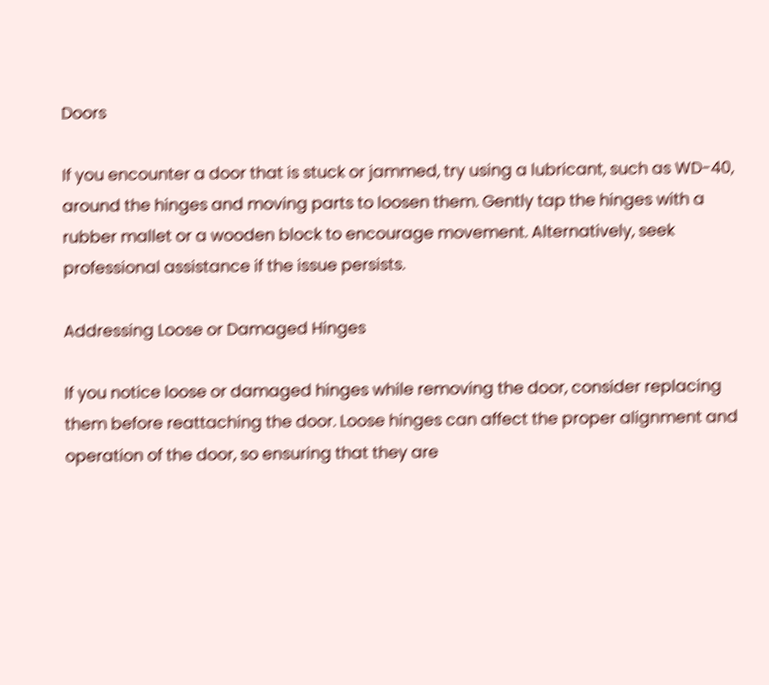Doors

If you encounter a door that is stuck or jammed, try using a lubricant, such as WD-40, around the hinges and moving parts to loosen them. Gently tap the hinges with a rubber mallet or a wooden block to encourage movement. Alternatively, seek professional assistance if the issue persists.

Addressing Loose or Damaged Hinges

If you notice loose or damaged hinges while removing the door, consider replacing them before reattaching the door. Loose hinges can affect the proper alignment and operation of the door, so ensuring that they are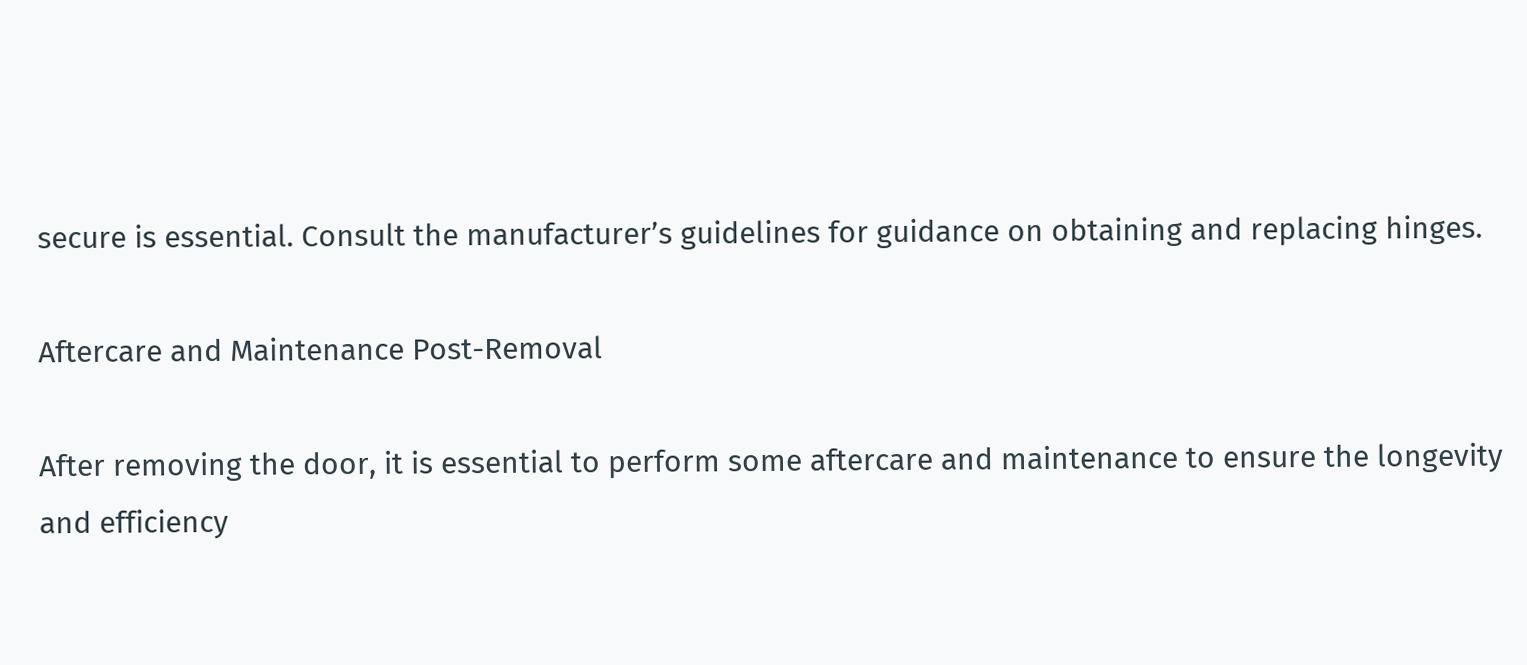secure is essential. Consult the manufacturer’s guidelines for guidance on obtaining and replacing hinges.

Aftercare and Maintenance Post-Removal

After removing the door, it is essential to perform some aftercare and maintenance to ensure the longevity and efficiency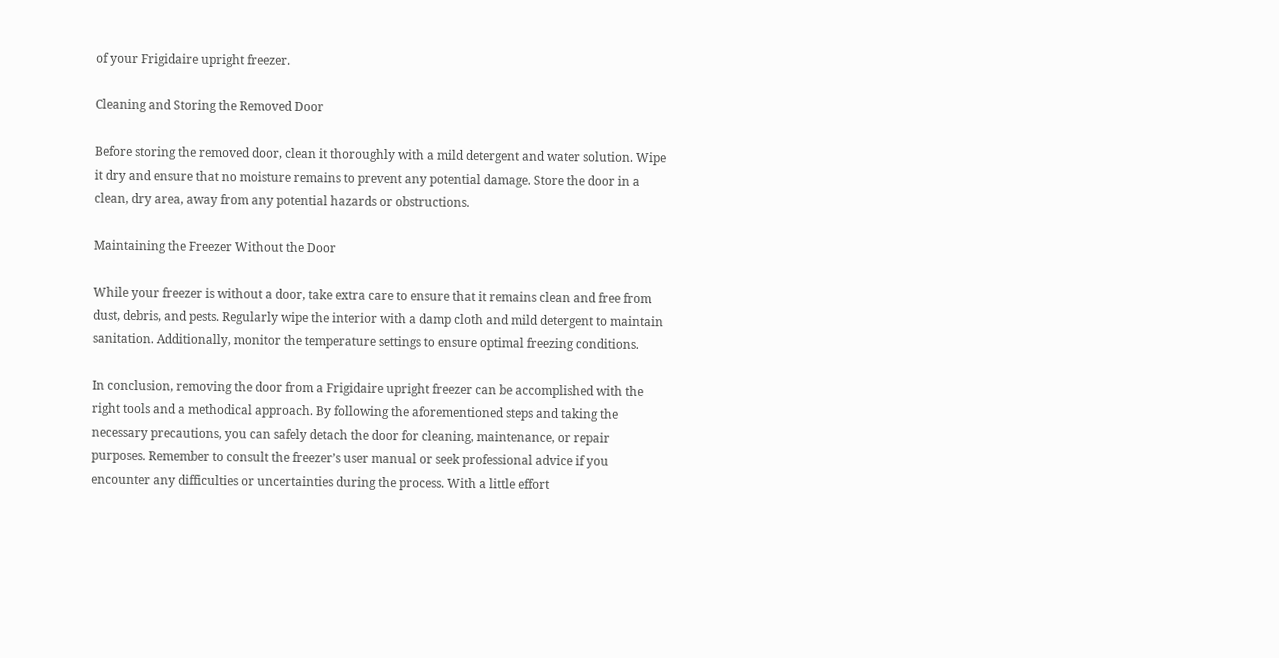of your Frigidaire upright freezer.

Cleaning and Storing the Removed Door

Before storing the removed door, clean it thoroughly with a mild detergent and water solution. Wipe it dry and ensure that no moisture remains to prevent any potential damage. Store the door in a clean, dry area, away from any potential hazards or obstructions.

Maintaining the Freezer Without the Door

While your freezer is without a door, take extra care to ensure that it remains clean and free from dust, debris, and pests. Regularly wipe the interior with a damp cloth and mild detergent to maintain sanitation. Additionally, monitor the temperature settings to ensure optimal freezing conditions.

In conclusion, removing the door from a Frigidaire upright freezer can be accomplished with the right tools and a methodical approach. By following the aforementioned steps and taking the necessary precautions, you can safely detach the door for cleaning, maintenance, or repair purposes. Remember to consult the freezer’s user manual or seek professional advice if you encounter any difficulties or uncertainties during the process. With a little effort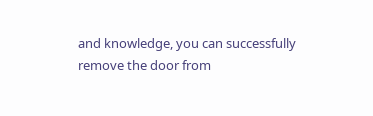and knowledge, you can successfully remove the door from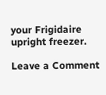your Frigidaire upright freezer.

Leave a Comment